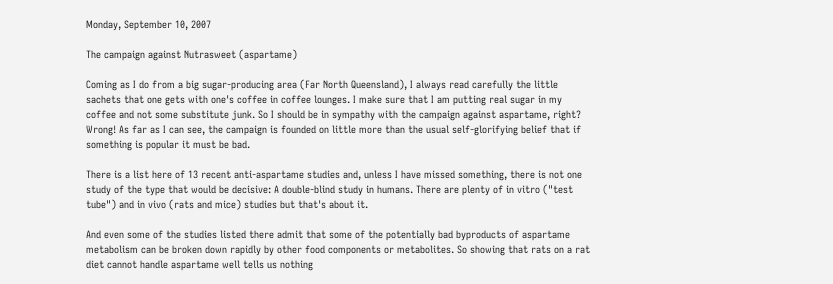Monday, September 10, 2007

The campaign against Nutrasweet (aspartame)

Coming as I do from a big sugar-producing area (Far North Queensland), I always read carefully the little sachets that one gets with one's coffee in coffee lounges. I make sure that I am putting real sugar in my coffee and not some substitute junk. So I should be in sympathy with the campaign against aspartame, right? Wrong! As far as I can see, the campaign is founded on little more than the usual self-glorifying belief that if something is popular it must be bad.

There is a list here of 13 recent anti-aspartame studies and, unless I have missed something, there is not one study of the type that would be decisive: A double-blind study in humans. There are plenty of in vitro ("test tube") and in vivo (rats and mice) studies but that's about it.

And even some of the studies listed there admit that some of the potentially bad byproducts of aspartame metabolism can be broken down rapidly by other food components or metabolites. So showing that rats on a rat diet cannot handle aspartame well tells us nothing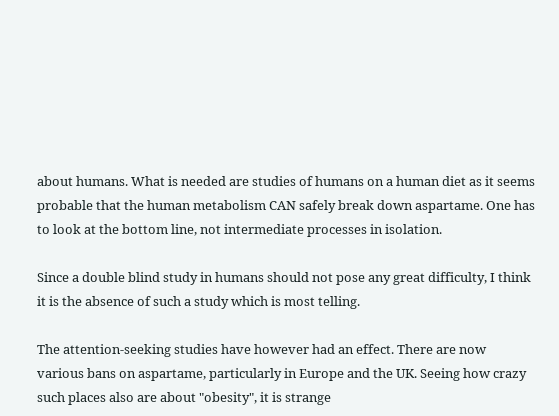about humans. What is needed are studies of humans on a human diet as it seems probable that the human metabolism CAN safely break down aspartame. One has to look at the bottom line, not intermediate processes in isolation.

Since a double blind study in humans should not pose any great difficulty, I think it is the absence of such a study which is most telling.

The attention-seeking studies have however had an effect. There are now various bans on aspartame, particularly in Europe and the UK. Seeing how crazy such places also are about "obesity", it is strange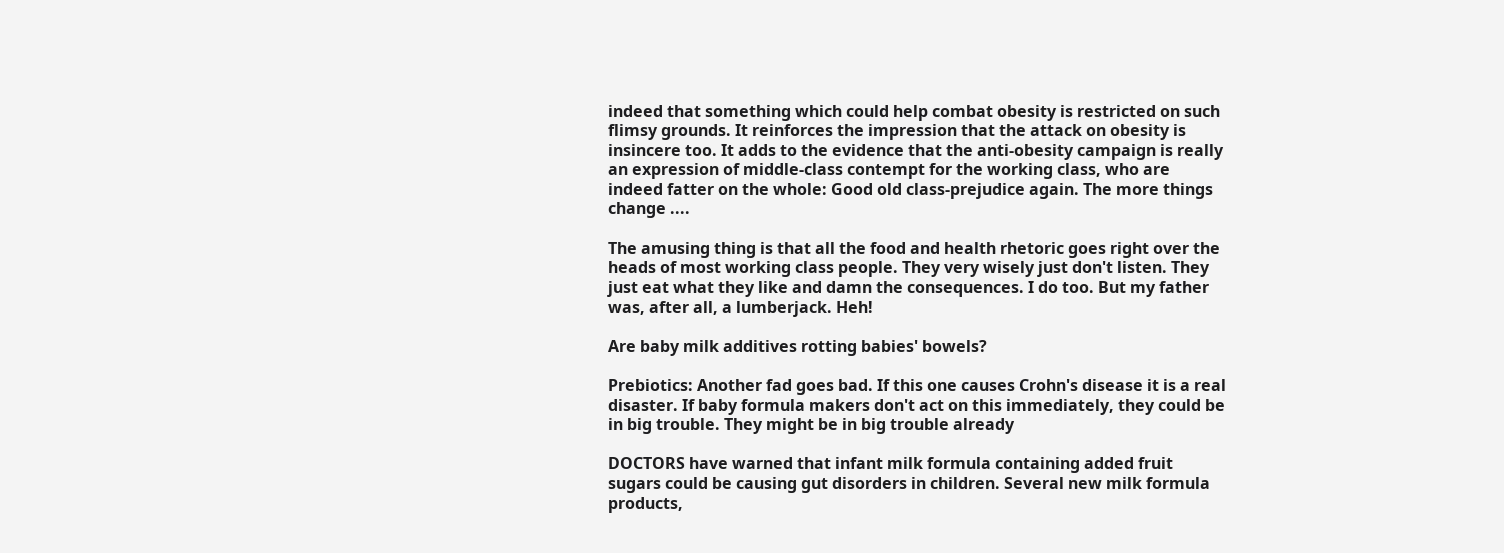indeed that something which could help combat obesity is restricted on such flimsy grounds. It reinforces the impression that the attack on obesity is insincere too. It adds to the evidence that the anti-obesity campaign is really an expression of middle-class contempt for the working class, who are indeed fatter on the whole: Good old class-prejudice again. The more things change ....

The amusing thing is that all the food and health rhetoric goes right over the heads of most working class people. They very wisely just don't listen. They just eat what they like and damn the consequences. I do too. But my father was, after all, a lumberjack. Heh!

Are baby milk additives rotting babies' bowels?

Prebiotics: Another fad goes bad. If this one causes Crohn's disease it is a real disaster. If baby formula makers don't act on this immediately, they could be in big trouble. They might be in big trouble already

DOCTORS have warned that infant milk formula containing added fruit sugars could be causing gut disorders in children. Several new milk formula products,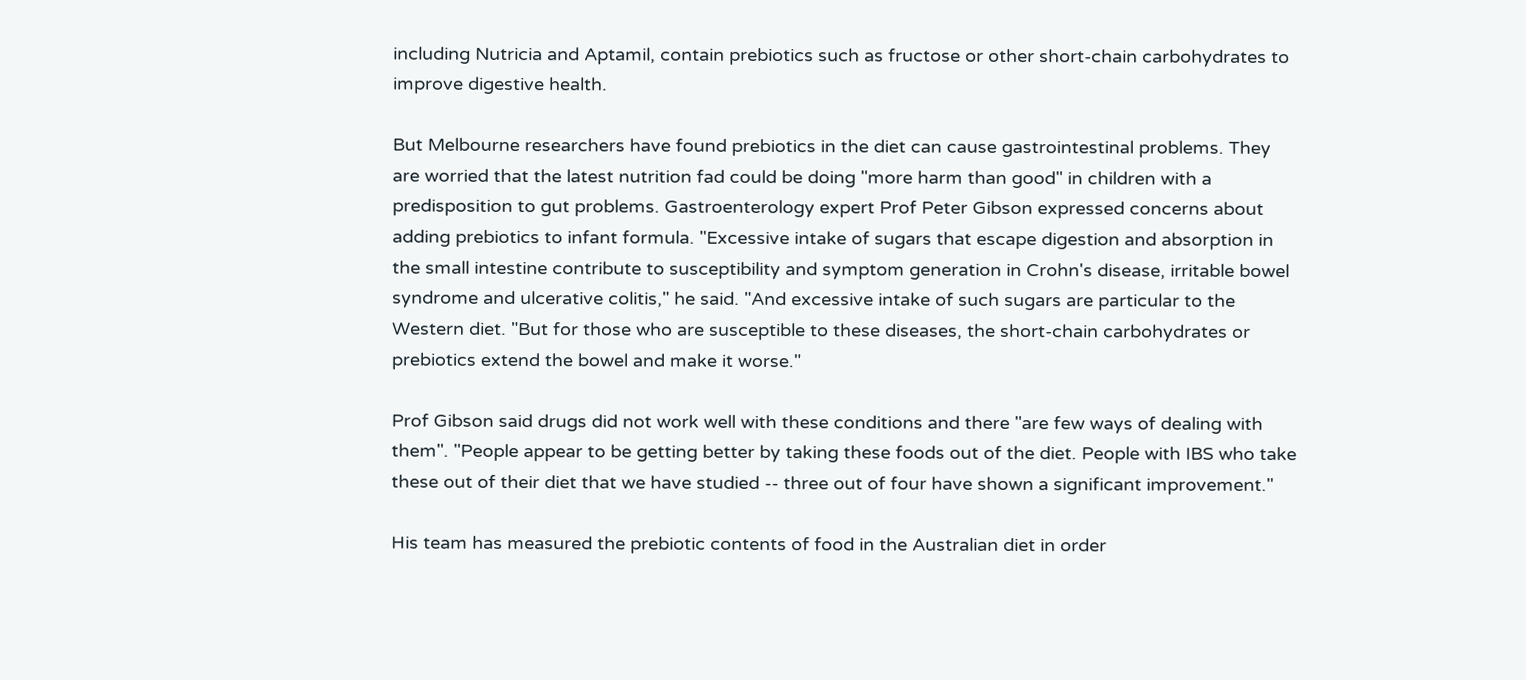including Nutricia and Aptamil, contain prebiotics such as fructose or other short-chain carbohydrates to improve digestive health.

But Melbourne researchers have found prebiotics in the diet can cause gastrointestinal problems. They are worried that the latest nutrition fad could be doing "more harm than good" in children with a predisposition to gut problems. Gastroenterology expert Prof Peter Gibson expressed concerns about adding prebiotics to infant formula. "Excessive intake of sugars that escape digestion and absorption in the small intestine contribute to susceptibility and symptom generation in Crohn's disease, irritable bowel syndrome and ulcerative colitis," he said. "And excessive intake of such sugars are particular to the Western diet. "But for those who are susceptible to these diseases, the short-chain carbohydrates or prebiotics extend the bowel and make it worse."

Prof Gibson said drugs did not work well with these conditions and there "are few ways of dealing with them". "People appear to be getting better by taking these foods out of the diet. People with IBS who take these out of their diet that we have studied -- three out of four have shown a significant improvement."

His team has measured the prebiotic contents of food in the Australian diet in order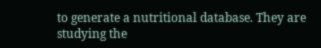to generate a nutritional database. They are studying the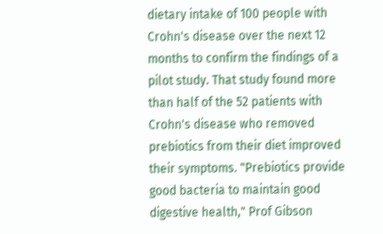dietary intake of 100 people with Crohn's disease over the next 12 months to confirm the findings of a pilot study. That study found more than half of the 52 patients with Crohn's disease who removed prebiotics from their diet improved their symptoms. "Prebiotics provide good bacteria to maintain good digestive health," Prof Gibson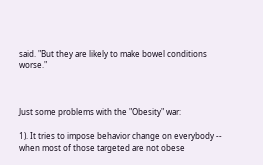said. "But they are likely to make bowel conditions worse."



Just some problems with the "Obesity" war:

1). It tries to impose behavior change on everybody -- when most of those targeted are not obese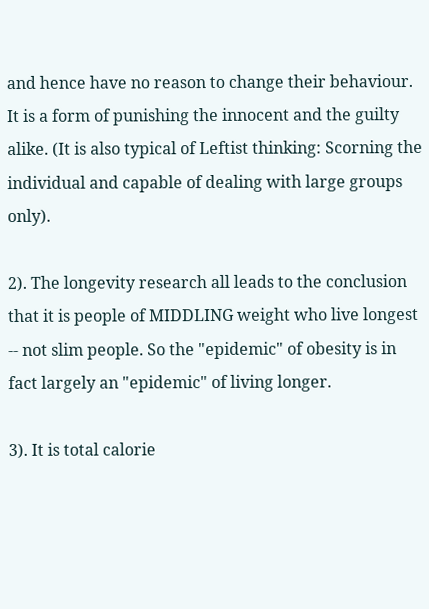and hence have no reason to change their behaviour. It is a form of punishing the innocent and the guilty alike. (It is also typical of Leftist thinking: Scorning the individual and capable of dealing with large groups only).

2). The longevity research all leads to the conclusion that it is people of MIDDLING weight who live longest -- not slim people. So the "epidemic" of obesity is in fact largely an "epidemic" of living longer.

3). It is total calorie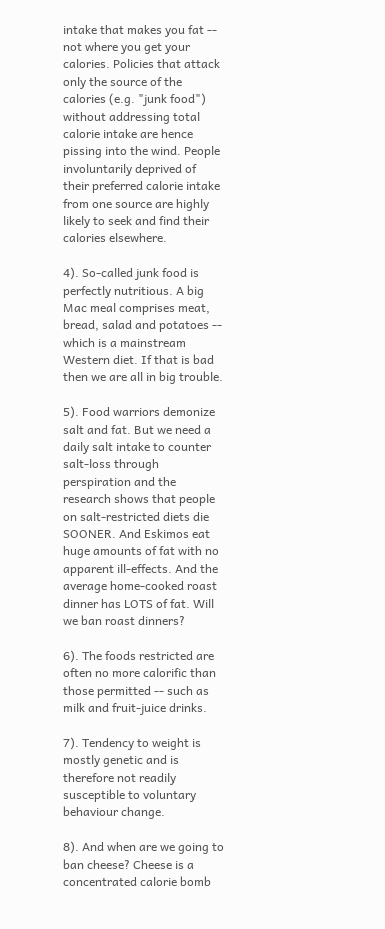intake that makes you fat -- not where you get your calories. Policies that attack only the source of the calories (e.g. "junk food") without addressing total calorie intake are hence pissing into the wind. People involuntarily deprived of their preferred calorie intake from one source are highly likely to seek and find their calories elsewhere.

4). So-called junk food is perfectly nutritious. A big Mac meal comprises meat, bread, salad and potatoes -- which is a mainstream Western diet. If that is bad then we are all in big trouble.

5). Food warriors demonize salt and fat. But we need a daily salt intake to counter salt-loss through perspiration and the research shows that people on salt-restricted diets die SOONER. And Eskimos eat huge amounts of fat with no apparent ill-effects. And the average home-cooked roast dinner has LOTS of fat. Will we ban roast dinners?

6). The foods restricted are often no more calorific than those permitted -- such as milk and fruit-juice drinks.

7). Tendency to weight is mostly genetic and is therefore not readily susceptible to voluntary behaviour change.

8). And when are we going to ban cheese? Cheese is a concentrated calorie bomb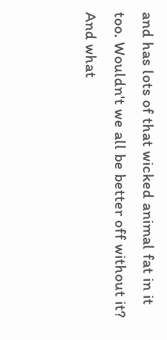and has lots of that wicked animal fat in it too. Wouldn't we all be better off without it? And what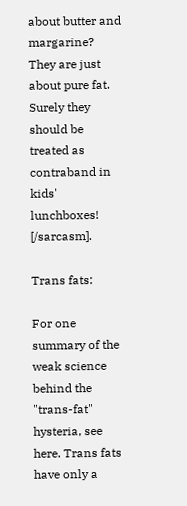about butter and margarine? They are just about pure fat. Surely they should be treated as contraband in kids' lunchboxes! [/sarcasm].

Trans fats:

For one summary of the weak science behind the "trans-fat" hysteria, see here. Trans fats have only a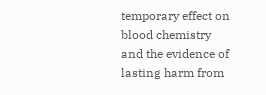temporary effect on blood chemistry and the evidence of lasting harm from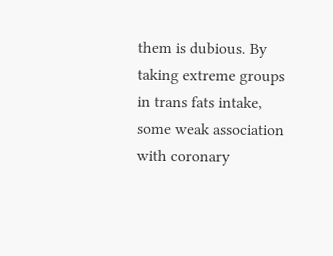them is dubious. By taking extreme groups in trans fats intake, some weak association with coronary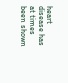heart disease has at times been shown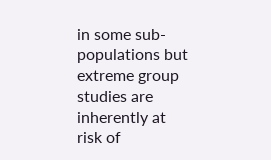in some sub-populations but extreme group studies are inherently at risk of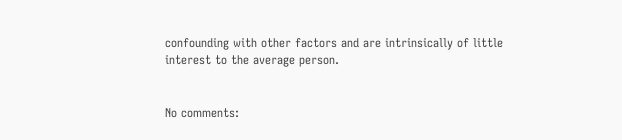confounding with other factors and are intrinsically of little interest to the average person.


No comments: